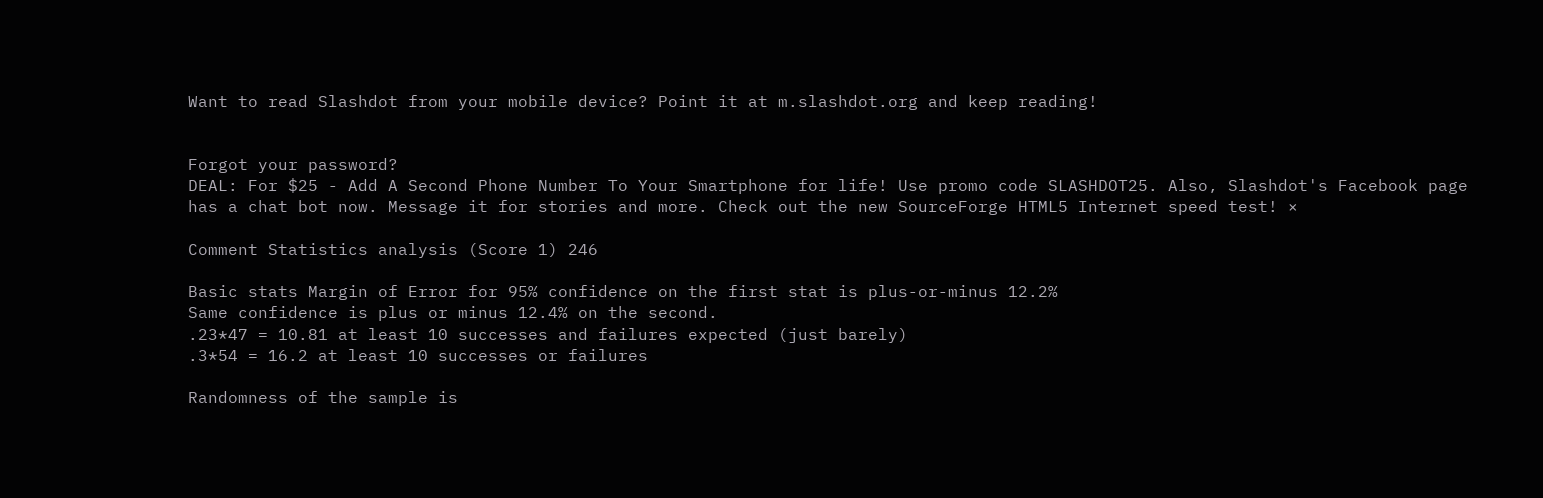Want to read Slashdot from your mobile device? Point it at m.slashdot.org and keep reading!


Forgot your password?
DEAL: For $25 - Add A Second Phone Number To Your Smartphone for life! Use promo code SLASHDOT25. Also, Slashdot's Facebook page has a chat bot now. Message it for stories and more. Check out the new SourceForge HTML5 Internet speed test! ×

Comment Statistics analysis (Score 1) 246

Basic stats Margin of Error for 95% confidence on the first stat is plus-or-minus 12.2%
Same confidence is plus or minus 12.4% on the second.
.23*47 = 10.81 at least 10 successes and failures expected (just barely)
.3*54 = 16.2 at least 10 successes or failures

Randomness of the sample is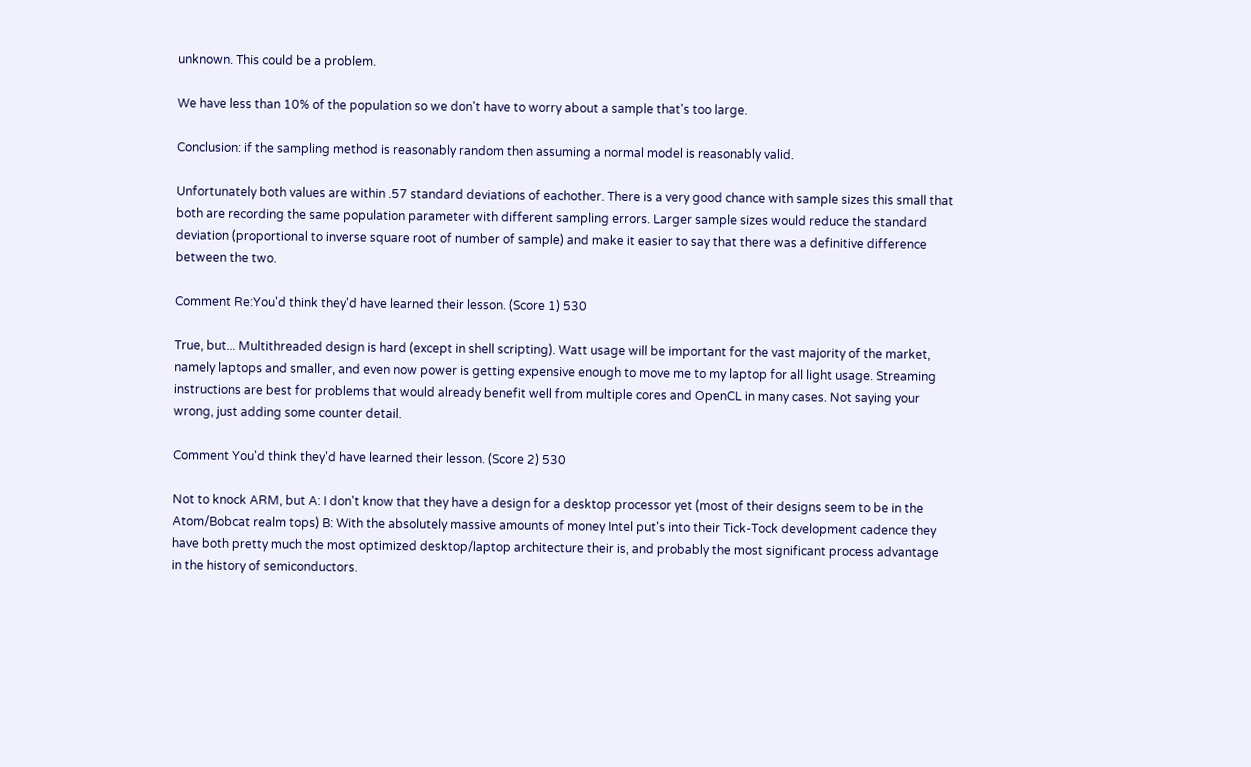unknown. This could be a problem.

We have less than 10% of the population so we don't have to worry about a sample that's too large.

Conclusion: if the sampling method is reasonably random then assuming a normal model is reasonably valid.

Unfortunately both values are within .57 standard deviations of eachother. There is a very good chance with sample sizes this small that both are recording the same population parameter with different sampling errors. Larger sample sizes would reduce the standard deviation (proportional to inverse square root of number of sample) and make it easier to say that there was a definitive difference between the two.

Comment Re:You'd think they'd have learned their lesson. (Score 1) 530

True, but... Multithreaded design is hard (except in shell scripting). Watt usage will be important for the vast majority of the market, namely laptops and smaller, and even now power is getting expensive enough to move me to my laptop for all light usage. Streaming instructions are best for problems that would already benefit well from multiple cores and OpenCL in many cases. Not saying your wrong, just adding some counter detail.

Comment You'd think they'd have learned their lesson. (Score 2) 530

Not to knock ARM, but A: I don't know that they have a design for a desktop processor yet (most of their designs seem to be in the Atom/Bobcat realm tops) B: With the absolutely massive amounts of money Intel put's into their Tick-Tock development cadence they have both pretty much the most optimized desktop/laptop architecture their is, and probably the most significant process advantage in the history of semiconductors.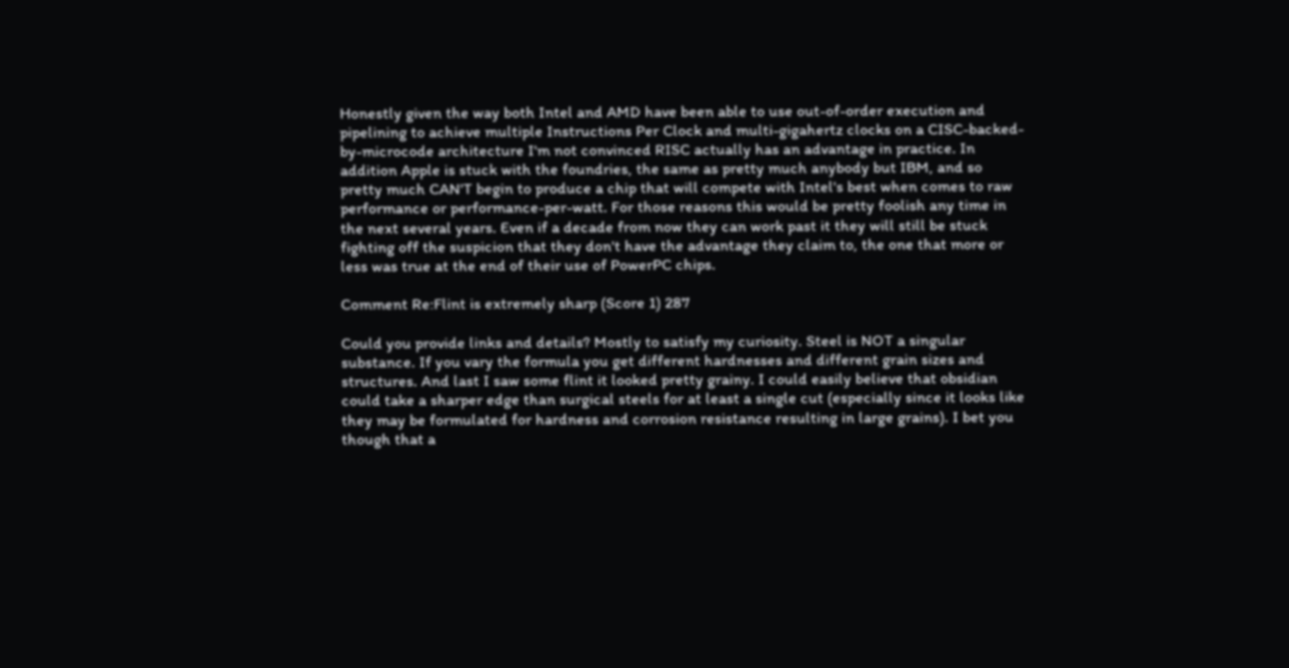Honestly given the way both Intel and AMD have been able to use out-of-order execution and pipelining to achieve multiple Instructions Per Clock and multi-gigahertz clocks on a CISC-backed-by-microcode architecture I'm not convinced RISC actually has an advantage in practice. In addition Apple is stuck with the foundries, the same as pretty much anybody but IBM, and so pretty much CAN'T begin to produce a chip that will compete with Intel's best when comes to raw performance or performance-per-watt. For those reasons this would be pretty foolish any time in the next several years. Even if a decade from now they can work past it they will still be stuck fighting off the suspicion that they don't have the advantage they claim to, the one that more or less was true at the end of their use of PowerPC chips.

Comment Re:Flint is extremely sharp (Score 1) 287

Could you provide links and details? Mostly to satisfy my curiosity. Steel is NOT a singular substance. If you vary the formula you get different hardnesses and different grain sizes and structures. And last I saw some flint it looked pretty grainy. I could easily believe that obsidian could take a sharper edge than surgical steels for at least a single cut (especially since it looks like they may be formulated for hardness and corrosion resistance resulting in large grains). I bet you though that a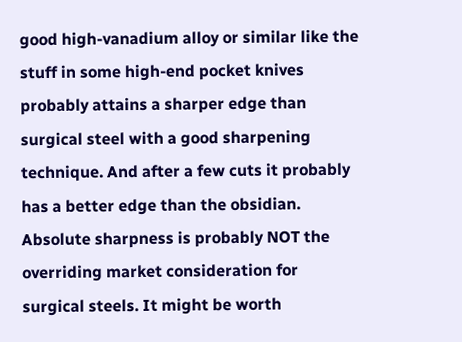good high-vanadium alloy or similar like the stuff in some high-end pocket knives probably attains a sharper edge than surgical steel with a good sharpening technique. And after a few cuts it probably has a better edge than the obsidian. Absolute sharpness is probably NOT the overriding market consideration for surgical steels. It might be worth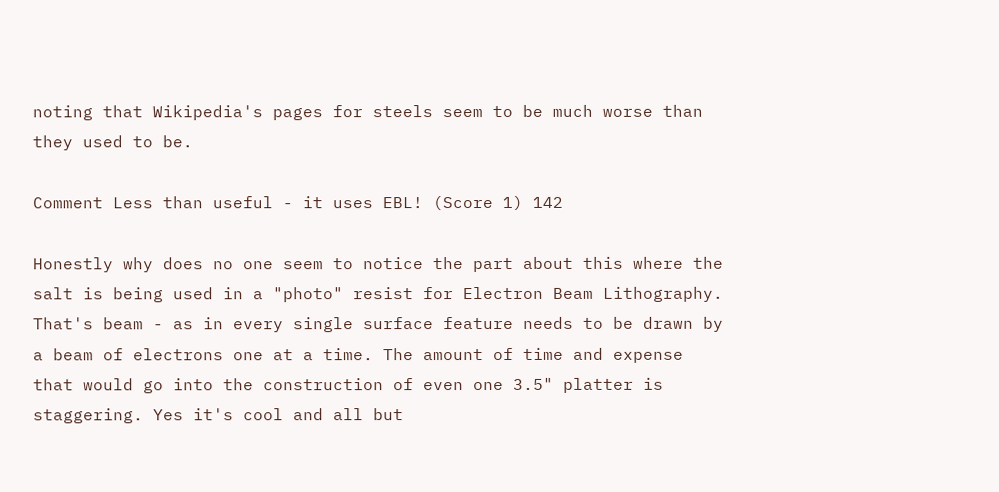noting that Wikipedia's pages for steels seem to be much worse than they used to be.

Comment Less than useful - it uses EBL! (Score 1) 142

Honestly why does no one seem to notice the part about this where the salt is being used in a "photo" resist for Electron Beam Lithography. That's beam - as in every single surface feature needs to be drawn by a beam of electrons one at a time. The amount of time and expense that would go into the construction of even one 3.5" platter is staggering. Yes it's cool and all but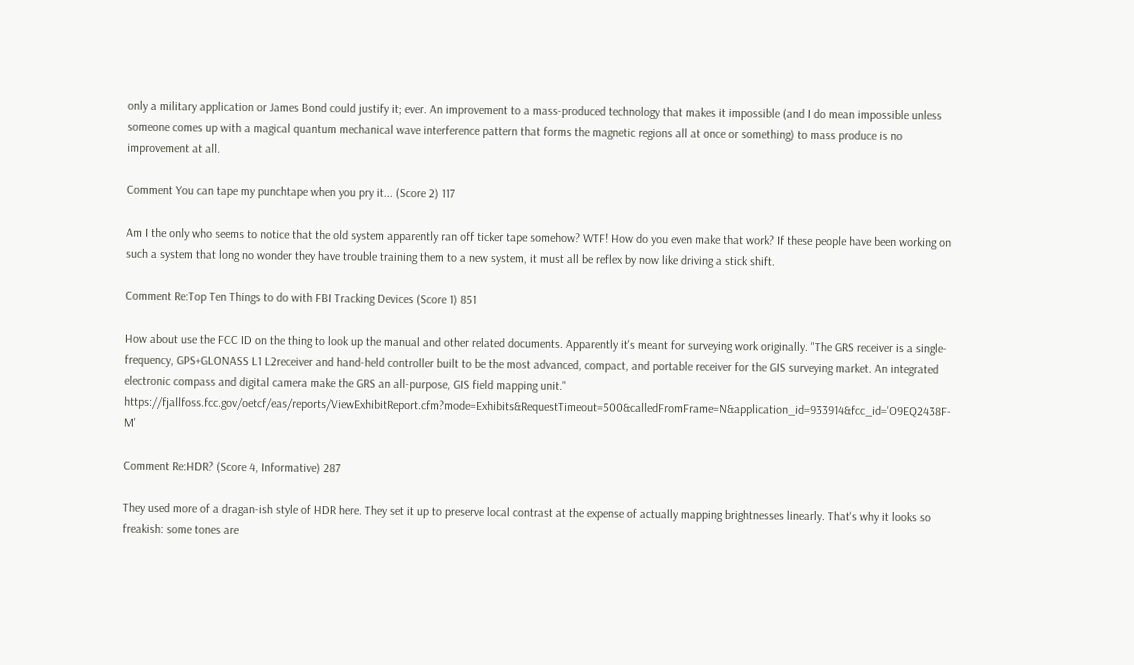only a military application or James Bond could justify it; ever. An improvement to a mass-produced technology that makes it impossible (and I do mean impossible unless someone comes up with a magical quantum mechanical wave interference pattern that forms the magnetic regions all at once or something) to mass produce is no improvement at all.

Comment You can tape my punchtape when you pry it... (Score 2) 117

Am I the only who seems to notice that the old system apparently ran off ticker tape somehow? WTF! How do you even make that work? If these people have been working on such a system that long no wonder they have trouble training them to a new system, it must all be reflex by now like driving a stick shift.

Comment Re:Top Ten Things to do with FBI Tracking Devices (Score 1) 851

How about use the FCC ID on the thing to look up the manual and other related documents. Apparently it's meant for surveying work originally. "The GRS receiver is a single-frequency, GPS+GLONASS L1 L2receiver and hand-held controller built to be the most advanced, compact, and portable receiver for the GIS surveying market. An integrated electronic compass and digital camera make the GRS an all-purpose, GIS field mapping unit." https://fjallfoss.fcc.gov/oetcf/eas/reports/ViewExhibitReport.cfm?mode=Exhibits&RequestTimeout=500&calledFromFrame=N&application_id=933914&fcc_id='O9EQ2438F-M'

Comment Re:HDR? (Score 4, Informative) 287

They used more of a dragan-ish style of HDR here. They set it up to preserve local contrast at the expense of actually mapping brightnesses linearly. That's why it looks so freakish: some tones are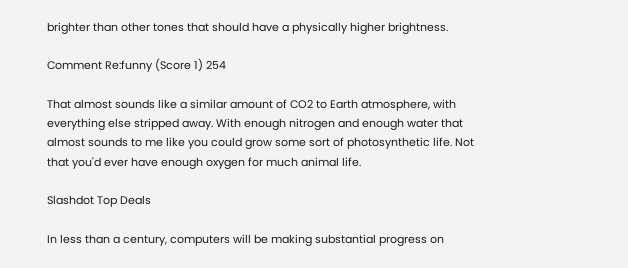brighter than other tones that should have a physically higher brightness.

Comment Re:funny (Score 1) 254

That almost sounds like a similar amount of CO2 to Earth atmosphere, with everything else stripped away. With enough nitrogen and enough water that almost sounds to me like you could grow some sort of photosynthetic life. Not that you'd ever have enough oxygen for much animal life.

Slashdot Top Deals

In less than a century, computers will be making substantial progress on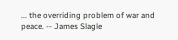... the overriding problem of war and peace. -- James Slagle